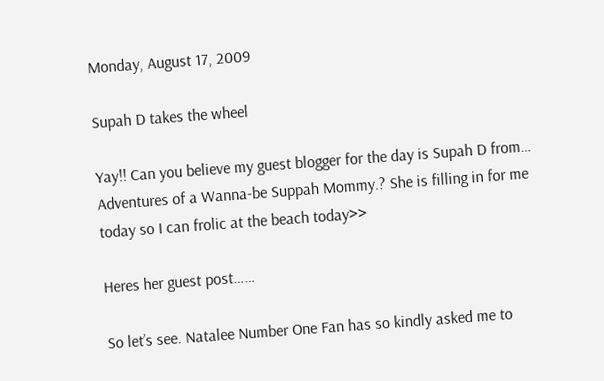Monday, August 17, 2009

Supah D takes the wheel

Yay!! Can you believe my guest blogger for the day is Supah D from… Adventures of a Wanna-be Suppah Mommy.? She is filling in for me today so I can frolic at the beach today>>

Heres her guest post……

So let’s see. Natalee Number One Fan has so kindly asked me to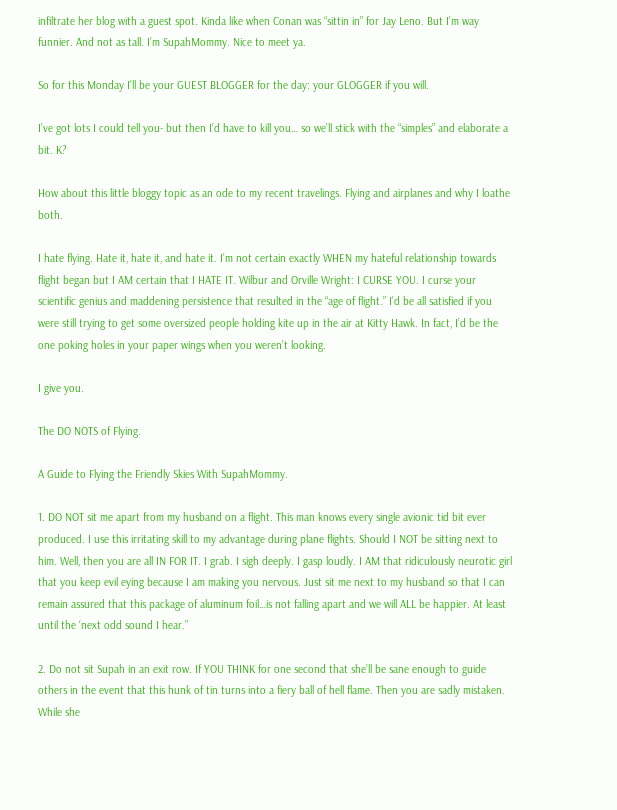infiltrate her blog with a guest spot. Kinda like when Conan was “sittin in” for Jay Leno. But I’m way funnier. And not as tall. I’m SupahMommy. Nice to meet ya.

So for this Monday I’ll be your GUEST BLOGGER for the day: your GLOGGER if you will.

I’ve got lots I could tell you- but then I’d have to kill you… so we’ll stick with the “simples” and elaborate a bit. K?

How about this little bloggy topic as an ode to my recent travelings. Flying and airplanes and why I loathe both.

I hate flying. Hate it, hate it, and hate it. I’m not certain exactly WHEN my hateful relationship towards flight began but I AM certain that I HATE IT. Wilbur and Orville Wright: I CURSE YOU. I curse your scientific genius and maddening persistence that resulted in the “age of flight.” I’d be all satisfied if you were still trying to get some oversized people holding kite up in the air at Kitty Hawk. In fact, I’d be the one poking holes in your paper wings when you weren’t looking.

I give you.

The DO NOTS of Flying.

A Guide to Flying the Friendly Skies With SupahMommy.

1. DO NOT sit me apart from my husband on a flight. This man knows every single avionic tid bit ever produced. I use this irritating skill to my advantage during plane flights. Should I NOT be sitting next to him. Well, then you are all IN FOR IT. I grab. I sigh deeply. I gasp loudly. I AM that ridiculously neurotic girl that you keep evil eying because I am making you nervous. Just sit me next to my husband so that I can remain assured that this package of aluminum foil…is not falling apart and we will ALL be happier. At least until the ‘next odd sound I hear.”

2. Do not sit Supah in an exit row. If YOU THINK for one second that she’ll be sane enough to guide others in the event that this hunk of tin turns into a fiery ball of hell flame. Then you are sadly mistaken. While she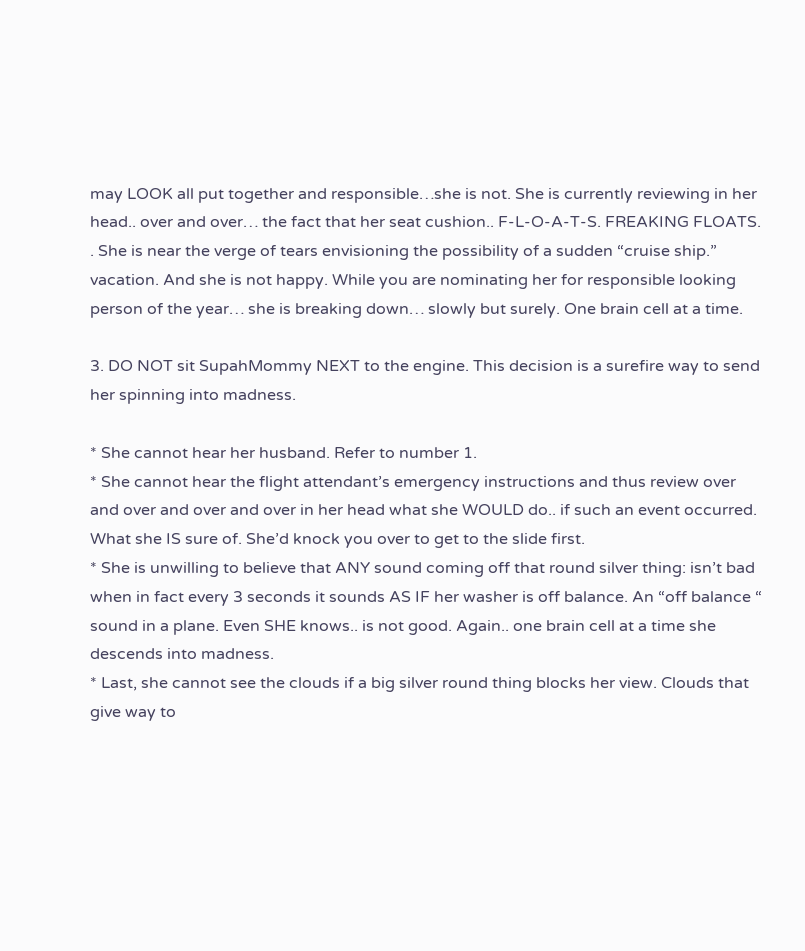may LOOK all put together and responsible…she is not. She is currently reviewing in her head.. over and over… the fact that her seat cushion.. F-L-O-A-T-S. FREAKING FLOATS. . She is near the verge of tears envisioning the possibility of a sudden “cruise ship.” vacation. And she is not happy. While you are nominating her for responsible looking person of the year… she is breaking down… slowly but surely. One brain cell at a time.

3. DO NOT sit SupahMommy NEXT to the engine. This decision is a surefire way to send her spinning into madness.

* She cannot hear her husband. Refer to number 1.
* She cannot hear the flight attendant’s emergency instructions and thus review over and over and over and over in her head what she WOULD do.. if such an event occurred. What she IS sure of. She’d knock you over to get to the slide first.
* She is unwilling to believe that ANY sound coming off that round silver thing: isn’t bad when in fact every 3 seconds it sounds AS IF her washer is off balance. An “off balance “ sound in a plane. Even SHE knows.. is not good. Again.. one brain cell at a time she descends into madness.
* Last, she cannot see the clouds if a big silver round thing blocks her view. Clouds that give way to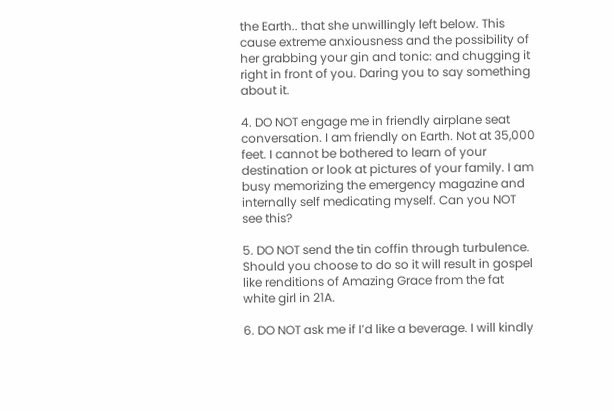the Earth.. that she unwillingly left below. This cause extreme anxiousness and the possibility of her grabbing your gin and tonic: and chugging it right in front of you. Daring you to say something about it.

4. DO NOT engage me in friendly airplane seat conversation. I am friendly on Earth. Not at 35,000 feet. I cannot be bothered to learn of your destination or look at pictures of your family. I am busy memorizing the emergency magazine and internally self medicating myself. Can you NOT see this?

5. DO NOT send the tin coffin through turbulence. Should you choose to do so it will result in gospel like renditions of Amazing Grace from the fat white girl in 21A.

6. DO NOT ask me if I’d like a beverage. I will kindly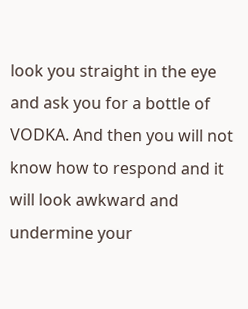look you straight in the eye and ask you for a bottle of VODKA. And then you will not know how to respond and it will look awkward and undermine your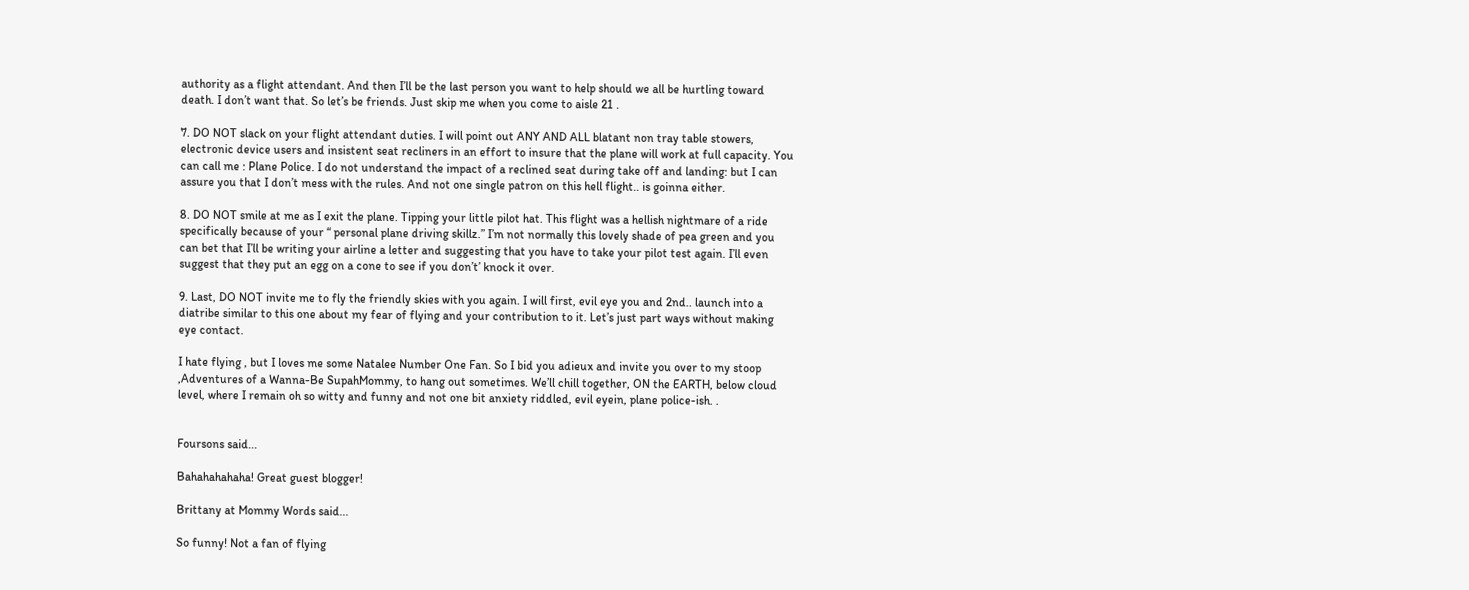authority as a flight attendant. And then I’ll be the last person you want to help should we all be hurtling toward death. I don’t want that. So let’s be friends. Just skip me when you come to aisle 21 .

7. DO NOT slack on your flight attendant duties. I will point out ANY AND ALL blatant non tray table stowers, electronic device users and insistent seat recliners in an effort to insure that the plane will work at full capacity. You can call me : Plane Police. I do not understand the impact of a reclined seat during take off and landing: but I can assure you that I don’t mess with the rules. And not one single patron on this hell flight.. is goinna either.

8. DO NOT smile at me as I exit the plane. Tipping your little pilot hat. This flight was a hellish nightmare of a ride specifically because of your “ personal plane driving skillz.” I’m not normally this lovely shade of pea green and you can bet that I’ll be writing your airline a letter and suggesting that you have to take your pilot test again. I’ll even suggest that they put an egg on a cone to see if you don’t’ knock it over.

9. Last, DO NOT invite me to fly the friendly skies with you again. I will first, evil eye you and 2nd.. launch into a diatribe similar to this one about my fear of flying and your contribution to it. Let’s just part ways without making eye contact.

I hate flying , but I loves me some Natalee Number One Fan. So I bid you adieux and invite you over to my stoop ,Adventures of a Wanna-Be SupahMommy, to hang out sometimes. We’ll chill together, ON the EARTH, below cloud level, where I remain oh so witty and funny and not one bit anxiety riddled, evil eyein, plane police-ish. .


Foursons said...

Bahahahahaha! Great guest blogger!

Brittany at Mommy Words said...

So funny! Not a fan of flying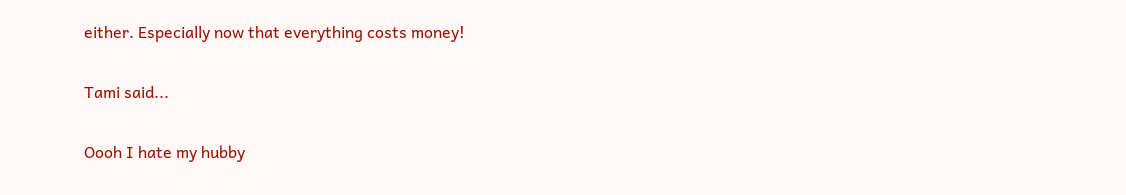either. Especially now that everything costs money!

Tami said...

Oooh I hate my hubby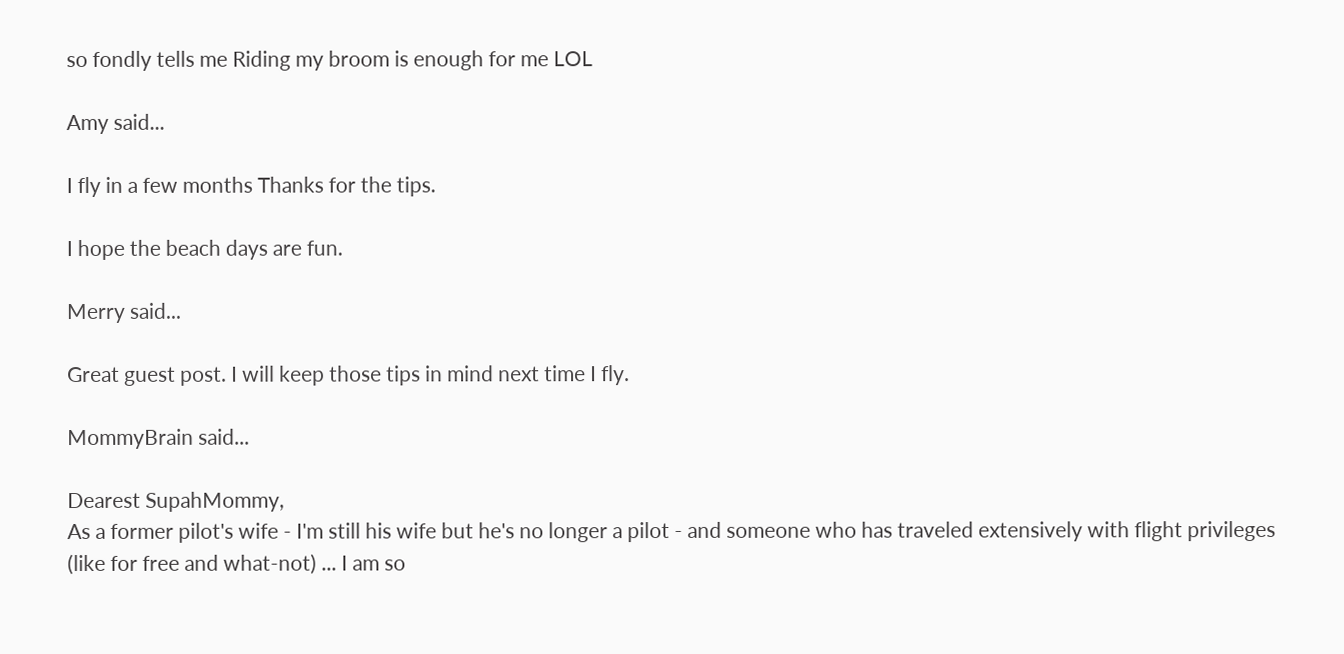so fondly tells me Riding my broom is enough for me LOL

Amy said...

I fly in a few months Thanks for the tips.

I hope the beach days are fun.

Merry said...

Great guest post. I will keep those tips in mind next time I fly.

MommyBrain said...

Dearest SupahMommy,
As a former pilot's wife - I'm still his wife but he's no longer a pilot - and someone who has traveled extensively with flight privileges (like for free and what-not) ... I am so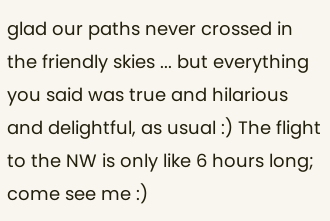glad our paths never crossed in the friendly skies ... but everything you said was true and hilarious and delightful, as usual :) The flight to the NW is only like 6 hours long; come see me :)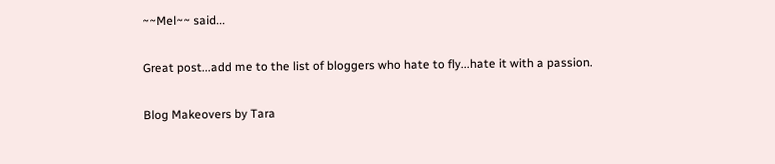~~Mel~~ said...

Great post...add me to the list of bloggers who hate to fly...hate it with a passion.

Blog Makeovers by Tara